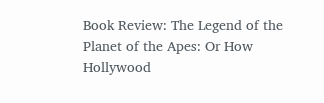Book Review: The Legend of the Planet of the Apes: Or How Hollywood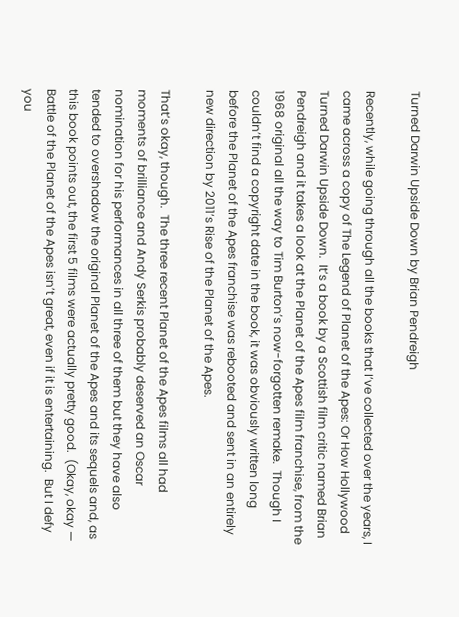Turned Darwin Upside Down by Brian Pendreigh

Recently, while going through all the books that I’ve collected over the years, I came across a copy of The Legend of Planet of the Apes: Or How Hollywood Turned Darwin Upside Down.  It’s a book by a Scottish film critic named Brian Pendreigh and it takes a look at the Planet of the Apes film franchise, from the 1968 original all the way to Tim Burton’s now-forgotten remake.  Though I couldn’t find a copyright date in the book, it was obviously written long before the Planet of the Apes franchise was rebooted and sent in an entirely new direction by 2011’s Rise of the Planet of the Apes.

That’s okay, though.  The three recent Planet of the Apes films all had moments of brilliance and Andy Serkis probably deserved an Oscar nomination for his performances in all three of them but they have also tended to overshadow the original Planet of the Apes and its sequels and, as this book points out, the first 5 films were actually pretty good.  (Okay, okay — Battle of the Planet of the Apes isn’t great, even if it is entertaining.  But I defy you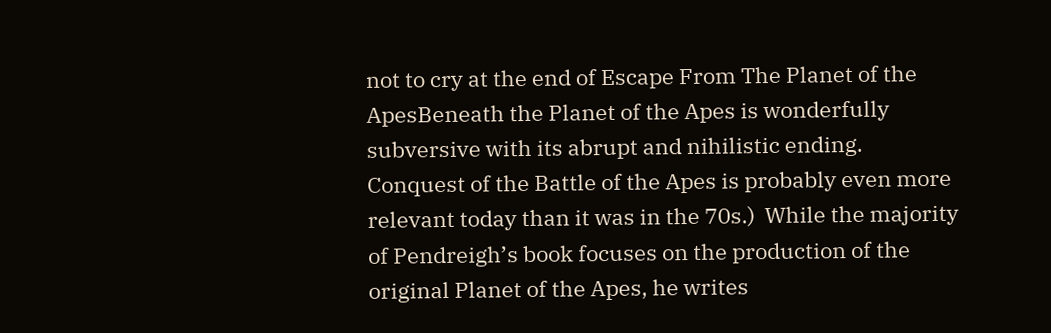not to cry at the end of Escape From The Planet of the ApesBeneath the Planet of the Apes is wonderfully subversive with its abrupt and nihilistic ending.  Conquest of the Battle of the Apes is probably even more relevant today than it was in the 70s.)  While the majority of Pendreigh’s book focuses on the production of the original Planet of the Apes, he writes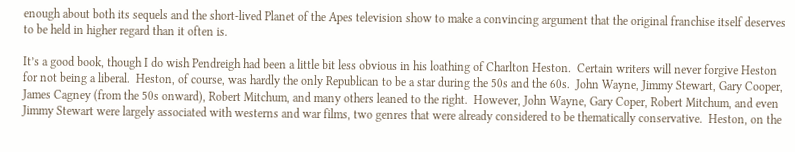enough about both its sequels and the short-lived Planet of the Apes television show to make a convincing argument that the original franchise itself deserves to be held in higher regard than it often is.

It’s a good book, though I do wish Pendreigh had been a little bit less obvious in his loathing of Charlton Heston.  Certain writers will never forgive Heston for not being a liberal.  Heston, of course, was hardly the only Republican to be a star during the 50s and the 60s.  John Wayne, Jimmy Stewart, Gary Cooper, James Cagney (from the 50s onward), Robert Mitchum, and many others leaned to the right.  However, John Wayne, Gary Coper, Robert Mitchum, and even Jimmy Stewart were largely associated with westerns and war films, two genres that were already considered to be thematically conservative.  Heston, on the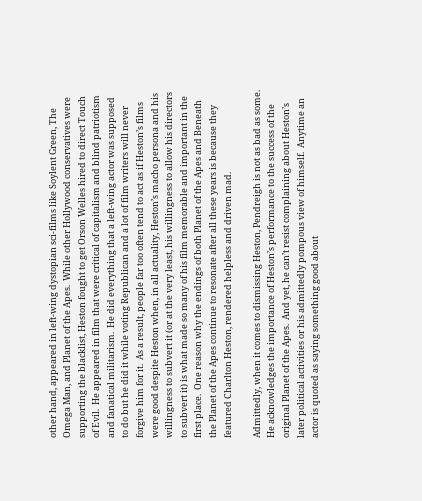other hand, appeared in left-wing dystopian sci-films like Soylent Green, The Omega Man, and Planet of the Apes.  While other Hollywood conservatives were supporting the blacklist, Heston fought to get Orson Welles hired to direct Touch of Evil.  He appeared in film that were critical of capitalism and blind patriotism and fanatical militarism.  He did everything that a left-wing actor was supposed to do but he did it while voting Republican and a lot of film writers will never forgive him for it.  As a result, people far too often tend to act as if Heston’s films were good despite Heston when, in all actuality, Heston’s macho persona and his willingness to subvert it (or at the very least, his willingness to allow his directors to subvert it) is what made so many of his film memorable and important in the first place.  One reason why the endings of both Planet of the Apes and Beneath the Planet of the Apes continue to resonate after all these years is because they featured Charlton Heston, rendered helpless and driven mad.

Admittedly, when it comes to dismissing Heston, Pendreigh is not as bad as some.  He acknowledges the importance of Heston’s performance to the success of the original Planet of the Apes.  And yet, he can’t resist complaining about Heston’s later political activities or his admittedly pompous view of himself.  Anytime an actor is quoted as saying something good about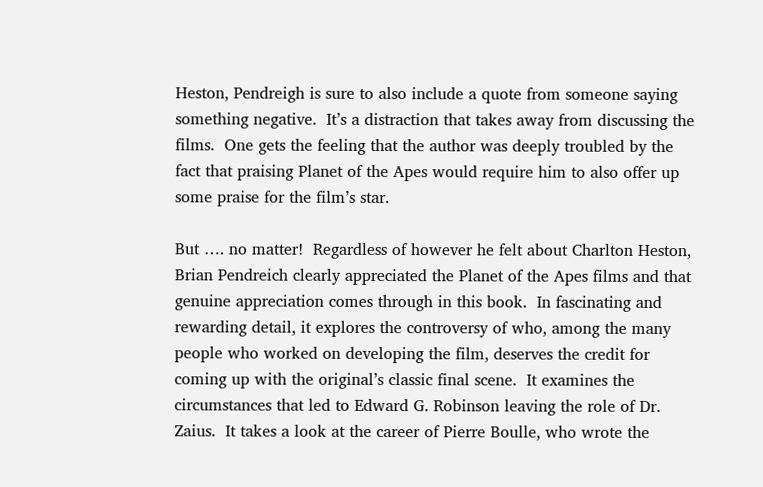Heston, Pendreigh is sure to also include a quote from someone saying something negative.  It’s a distraction that takes away from discussing the films.  One gets the feeling that the author was deeply troubled by the fact that praising Planet of the Apes would require him to also offer up some praise for the film’s star.

But …. no matter!  Regardless of however he felt about Charlton Heston, Brian Pendreich clearly appreciated the Planet of the Apes films and that genuine appreciation comes through in this book.  In fascinating and rewarding detail, it explores the controversy of who, among the many people who worked on developing the film, deserves the credit for coming up with the original’s classic final scene.  It examines the circumstances that led to Edward G. Robinson leaving the role of Dr. Zaius.  It takes a look at the career of Pierre Boulle, who wrote the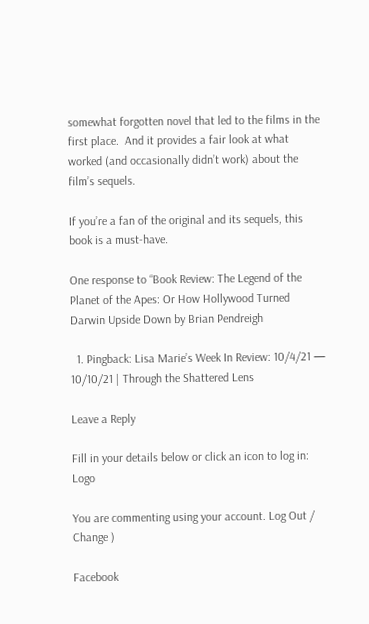somewhat forgotten novel that led to the films in the first place.  And it provides a fair look at what worked (and occasionally didn’t work) about the film’s sequels.

If you’re a fan of the original and its sequels, this book is a must-have.

One response to “Book Review: The Legend of the Planet of the Apes: Or How Hollywood Turned Darwin Upside Down by Brian Pendreigh

  1. Pingback: Lisa Marie’s Week In Review: 10/4/21 — 10/10/21 | Through the Shattered Lens

Leave a Reply

Fill in your details below or click an icon to log in: Logo

You are commenting using your account. Log Out /  Change )

Facebook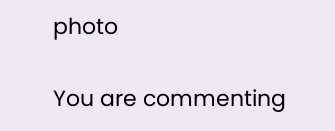photo

You are commenting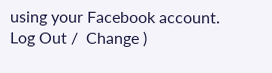using your Facebook account. Log Out /  Change )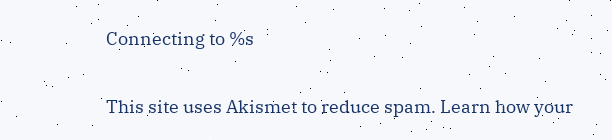Connecting to %s

This site uses Akismet to reduce spam. Learn how your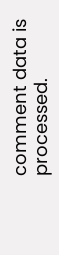comment data is processed.